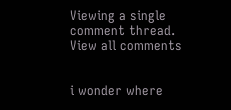Viewing a single comment thread. View all comments


i wonder where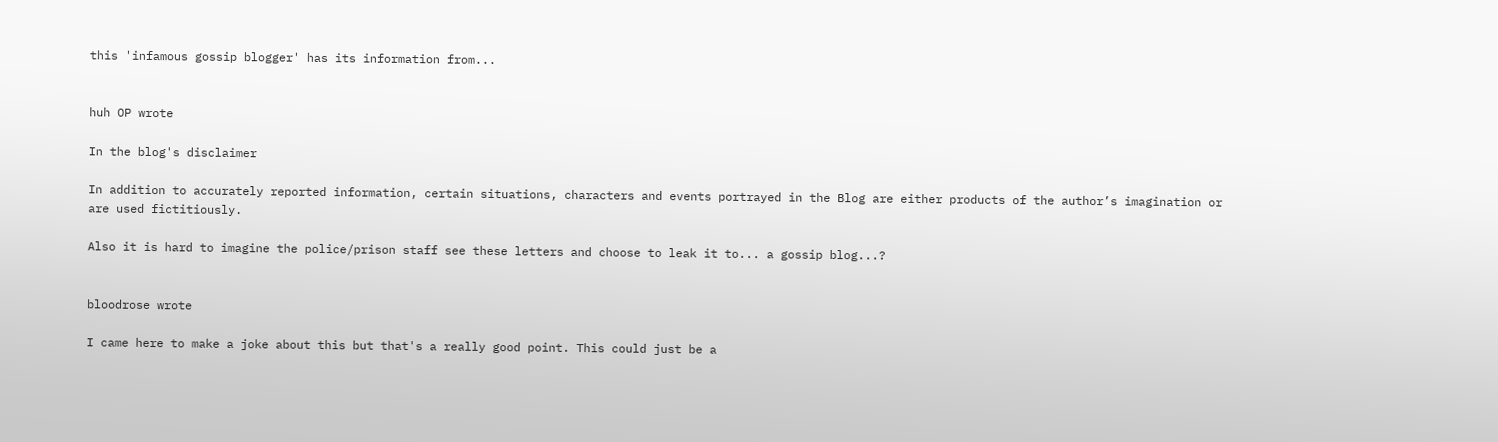this 'infamous gossip blogger' has its information from...


huh OP wrote

In the blog's disclaimer

In addition to accurately reported information, certain situations, characters and events portrayed in the Blog are either products of the author’s imagination or are used fictitiously.

Also it is hard to imagine the police/prison staff see these letters and choose to leak it to... a gossip blog...?


bloodrose wrote

I came here to make a joke about this but that's a really good point. This could just be a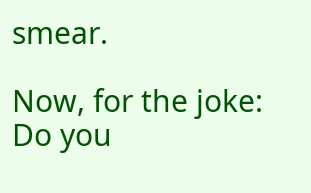smear.

Now, for the joke: Do you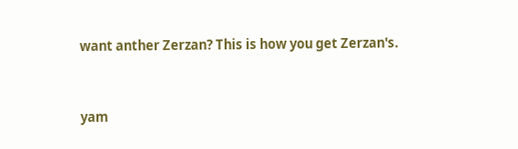want anther Zerzan? This is how you get Zerzan's.


yam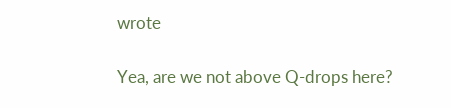wrote

Yea, are we not above Q-drops here?